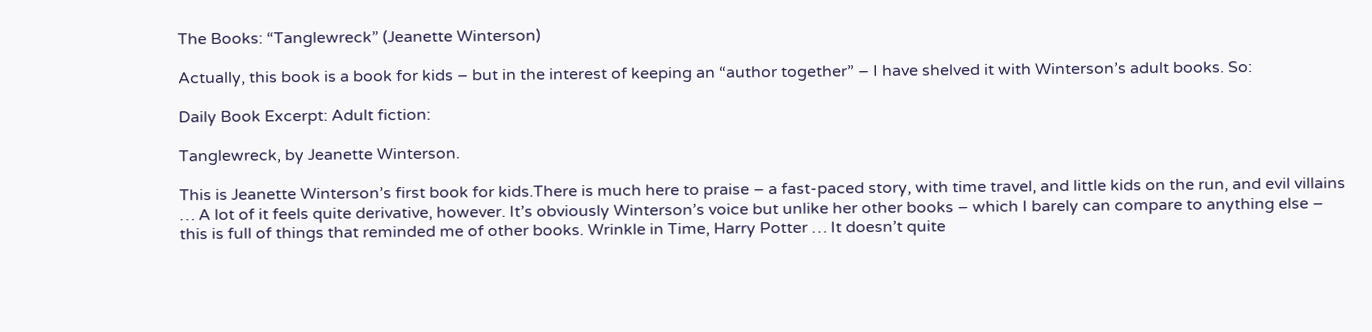The Books: “Tanglewreck” (Jeanette Winterson)

Actually, this book is a book for kids – but in the interest of keeping an “author together” – I have shelved it with Winterson’s adult books. So:

Daily Book Excerpt: Adult fiction:

Tanglewreck, by Jeanette Winterson.

This is Jeanette Winterson’s first book for kids.There is much here to praise – a fast-paced story, with time travel, and little kids on the run, and evil villains … A lot of it feels quite derivative, however. It’s obviously Winterson’s voice but unlike her other books – which I barely can compare to anything else – this is full of things that reminded me of other books. Wrinkle in Time, Harry Potter … It doesn’t quite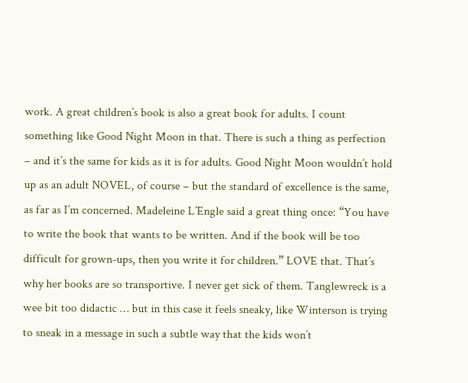work. A great children’s book is also a great book for adults. I count something like Good Night Moon in that. There is such a thing as perfection – and it’s the same for kids as it is for adults. Good Night Moon wouldn’t hold up as an adult NOVEL, of course – but the standard of excellence is the same, as far as I’m concerned. Madeleine L’Engle said a great thing once: “You have to write the book that wants to be written. And if the book will be too difficult for grown-ups, then you write it for children.” LOVE that. That’s why her books are so transportive. I never get sick of them. Tanglewreck is a wee bit too didactic … but in this case it feels sneaky, like Winterson is trying to sneak in a message in such a subtle way that the kids won’t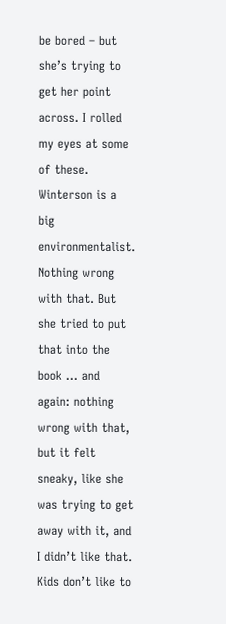be bored – but she’s trying to get her point across. I rolled my eyes at some of these. Winterson is a big environmentalist. Nothing wrong with that. But she tried to put that into the book … and again: nothing wrong with that, but it felt sneaky, like she was trying to get away with it, and I didn’t like that. Kids don’t like to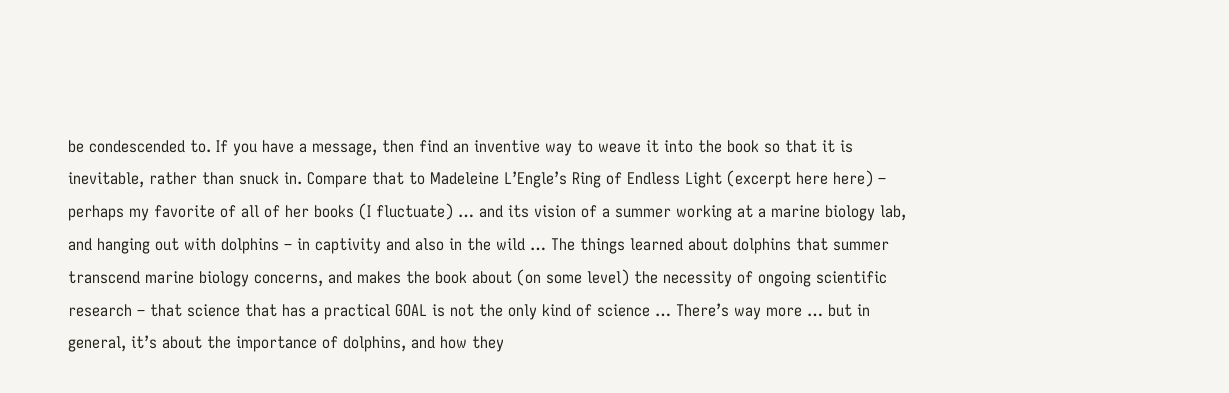be condescended to. If you have a message, then find an inventive way to weave it into the book so that it is inevitable, rather than snuck in. Compare that to Madeleine L’Engle’s Ring of Endless Light (excerpt here here) – perhaps my favorite of all of her books (I fluctuate) … and its vision of a summer working at a marine biology lab, and hanging out with dolphins – in captivity and also in the wild … The things learned about dolphins that summer transcend marine biology concerns, and makes the book about (on some level) the necessity of ongoing scientific research – that science that has a practical GOAL is not the only kind of science … There’s way more … but in general, it’s about the importance of dolphins, and how they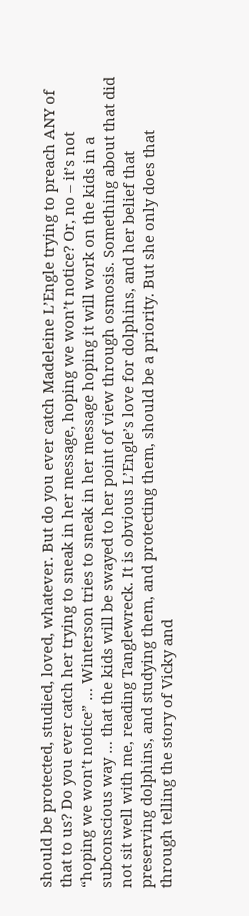should be protected, studied, loved, whatever. But do you ever catch Madeleine L’Engle trying to preach ANY of that to us? Do you ever catch her trying to sneak in her message, hoping we won’t notice? Or, no – it’s not “hoping we won’t notice” … Winterson tries to sneak in her message hoping it will work on the kids in a subconscious way … that the kids will be swayed to her point of view through osmosis. Something about that did not sit well with me, reading Tanglewreck. It is obvious L’Engle’s love for dolphins, and her belief that preserving dolphins, and studying them, and protecting them, should be a priority. But she only does that through telling the story of Vicky and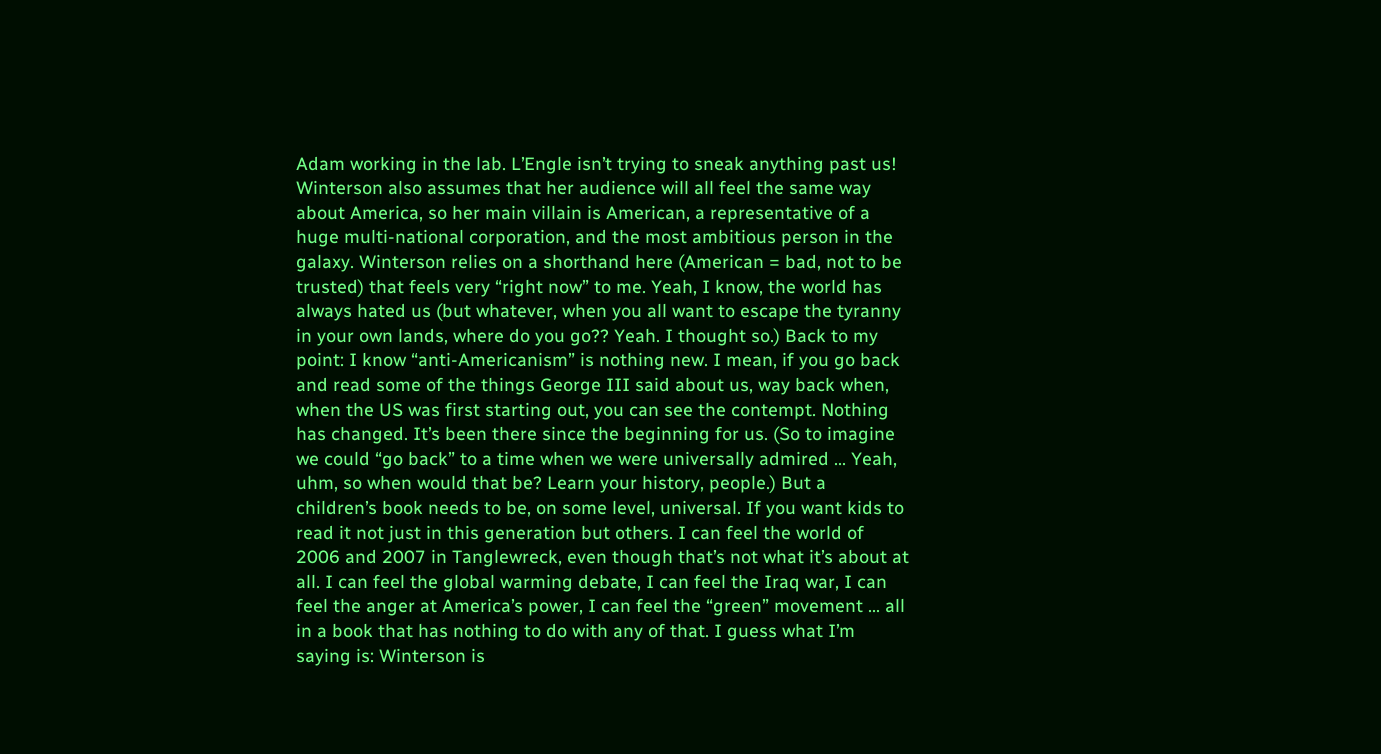Adam working in the lab. L’Engle isn’t trying to sneak anything past us! Winterson also assumes that her audience will all feel the same way about America, so her main villain is American, a representative of a huge multi-national corporation, and the most ambitious person in the galaxy. Winterson relies on a shorthand here (American = bad, not to be trusted) that feels very “right now” to me. Yeah, I know, the world has always hated us (but whatever, when you all want to escape the tyranny in your own lands, where do you go?? Yeah. I thought so.) Back to my point: I know “anti-Americanism” is nothing new. I mean, if you go back and read some of the things George III said about us, way back when, when the US was first starting out, you can see the contempt. Nothing has changed. It’s been there since the beginning for us. (So to imagine we could “go back” to a time when we were universally admired … Yeah, uhm, so when would that be? Learn your history, people.) But a children’s book needs to be, on some level, universal. If you want kids to read it not just in this generation but others. I can feel the world of 2006 and 2007 in Tanglewreck, even though that’s not what it’s about at all. I can feel the global warming debate, I can feel the Iraq war, I can feel the anger at America’s power, I can feel the “green” movement … all in a book that has nothing to do with any of that. I guess what I’m saying is: Winterson is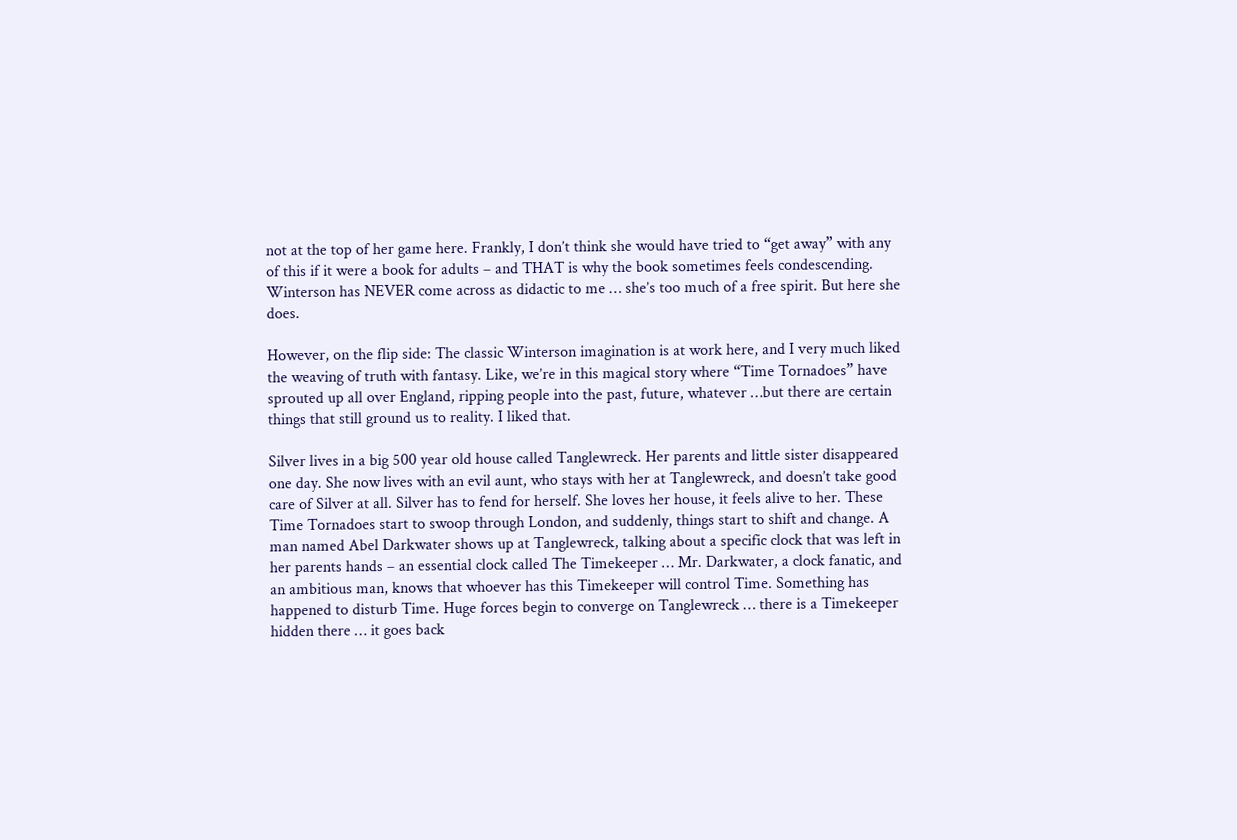not at the top of her game here. Frankly, I don’t think she would have tried to “get away” with any of this if it were a book for adults – and THAT is why the book sometimes feels condescending. Winterson has NEVER come across as didactic to me … she’s too much of a free spirit. But here she does.

However, on the flip side: The classic Winterson imagination is at work here, and I very much liked the weaving of truth with fantasy. Like, we’re in this magical story where “Time Tornadoes” have sprouted up all over England, ripping people into the past, future, whatever …but there are certain things that still ground us to reality. I liked that.

Silver lives in a big 500 year old house called Tanglewreck. Her parents and little sister disappeared one day. She now lives with an evil aunt, who stays with her at Tanglewreck, and doesn’t take good care of Silver at all. Silver has to fend for herself. She loves her house, it feels alive to her. These Time Tornadoes start to swoop through London, and suddenly, things start to shift and change. A man named Abel Darkwater shows up at Tanglewreck, talking about a specific clock that was left in her parents hands – an essential clock called The Timekeeper … Mr. Darkwater, a clock fanatic, and an ambitious man, knows that whoever has this Timekeeper will control Time. Something has happened to disturb Time. Huge forces begin to converge on Tanglewreck … there is a Timekeeper hidden there … it goes back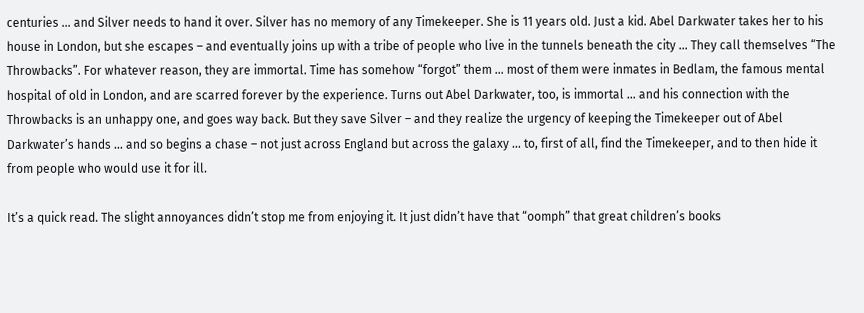centuries … and Silver needs to hand it over. Silver has no memory of any Timekeeper. She is 11 years old. Just a kid. Abel Darkwater takes her to his house in London, but she escapes – and eventually joins up with a tribe of people who live in the tunnels beneath the city … They call themselves “The Throwbacks”. For whatever reason, they are immortal. Time has somehow “forgot” them … most of them were inmates in Bedlam, the famous mental hospital of old in London, and are scarred forever by the experience. Turns out Abel Darkwater, too, is immortal … and his connection with the Throwbacks is an unhappy one, and goes way back. But they save Silver – and they realize the urgency of keeping the Timekeeper out of Abel Darkwater’s hands … and so begins a chase – not just across England but across the galaxy … to, first of all, find the Timekeeper, and to then hide it from people who would use it for ill.

It’s a quick read. The slight annoyances didn’t stop me from enjoying it. It just didn’t have that “oomph” that great children’s books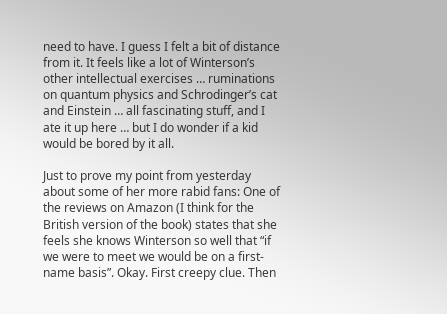need to have. I guess I felt a bit of distance from it. It feels like a lot of Winterson’s other intellectual exercises … ruminations on quantum physics and Schrodinger’s cat and Einstein … all fascinating stuff, and I ate it up here … but I do wonder if a kid would be bored by it all.

Just to prove my point from yesterday about some of her more rabid fans: One of the reviews on Amazon (I think for the British version of the book) states that she feels she knows Winterson so well that “if we were to meet we would be on a first-name basis”. Okay. First creepy clue. Then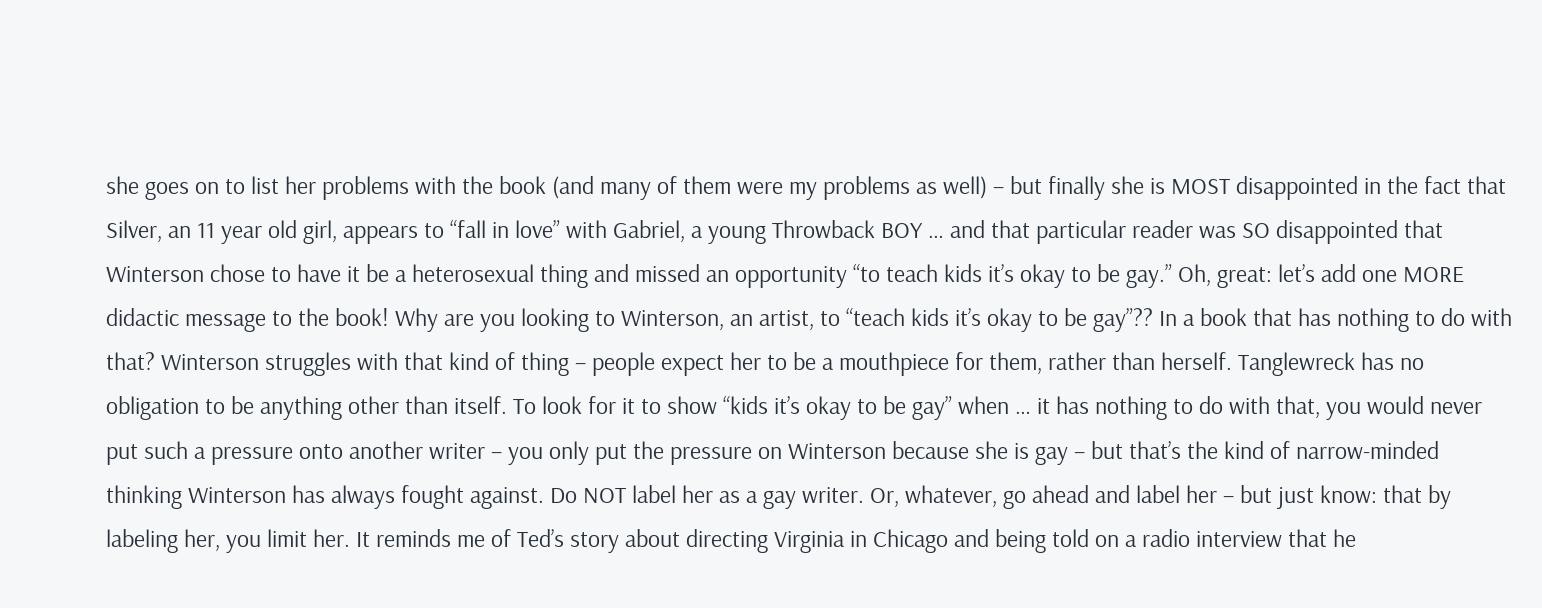she goes on to list her problems with the book (and many of them were my problems as well) – but finally she is MOST disappointed in the fact that Silver, an 11 year old girl, appears to “fall in love” with Gabriel, a young Throwback BOY … and that particular reader was SO disappointed that Winterson chose to have it be a heterosexual thing and missed an opportunity “to teach kids it’s okay to be gay.” Oh, great: let’s add one MORE didactic message to the book! Why are you looking to Winterson, an artist, to “teach kids it’s okay to be gay”?? In a book that has nothing to do with that? Winterson struggles with that kind of thing – people expect her to be a mouthpiece for them, rather than herself. Tanglewreck has no obligation to be anything other than itself. To look for it to show “kids it’s okay to be gay” when … it has nothing to do with that, you would never put such a pressure onto another writer – you only put the pressure on Winterson because she is gay – but that’s the kind of narrow-minded thinking Winterson has always fought against. Do NOT label her as a gay writer. Or, whatever, go ahead and label her – but just know: that by labeling her, you limit her. It reminds me of Ted’s story about directing Virginia in Chicago and being told on a radio interview that he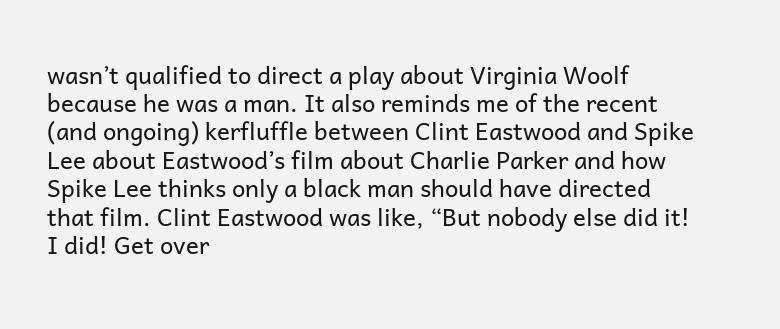wasn’t qualified to direct a play about Virginia Woolf because he was a man. It also reminds me of the recent (and ongoing) kerfluffle between Clint Eastwood and Spike Lee about Eastwood’s film about Charlie Parker and how Spike Lee thinks only a black man should have directed that film. Clint Eastwood was like, “But nobody else did it! I did! Get over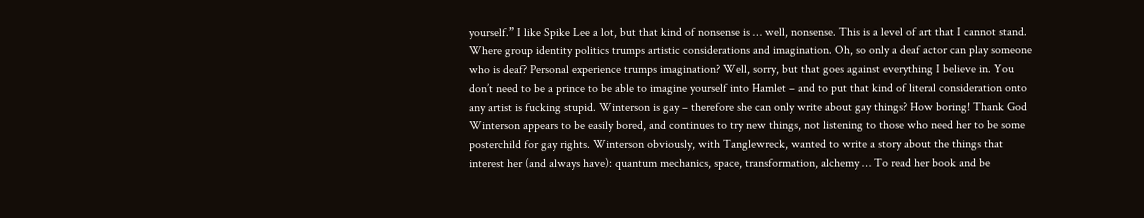yourself.” I like Spike Lee a lot, but that kind of nonsense is … well, nonsense. This is a level of art that I cannot stand. Where group identity politics trumps artistic considerations and imagination. Oh, so only a deaf actor can play someone who is deaf? Personal experience trumps imagination? Well, sorry, but that goes against everything I believe in. You don’t need to be a prince to be able to imagine yourself into Hamlet – and to put that kind of literal consideration onto any artist is fucking stupid. Winterson is gay – therefore she can only write about gay things? How boring! Thank God Winterson appears to be easily bored, and continues to try new things, not listening to those who need her to be some posterchild for gay rights. Winterson obviously, with Tanglewreck, wanted to write a story about the things that interest her (and always have): quantum mechanics, space, transformation, alchemy … To read her book and be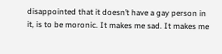disappointed that it doesn’t have a gay person in it, is to be moronic. It makes me sad. It makes me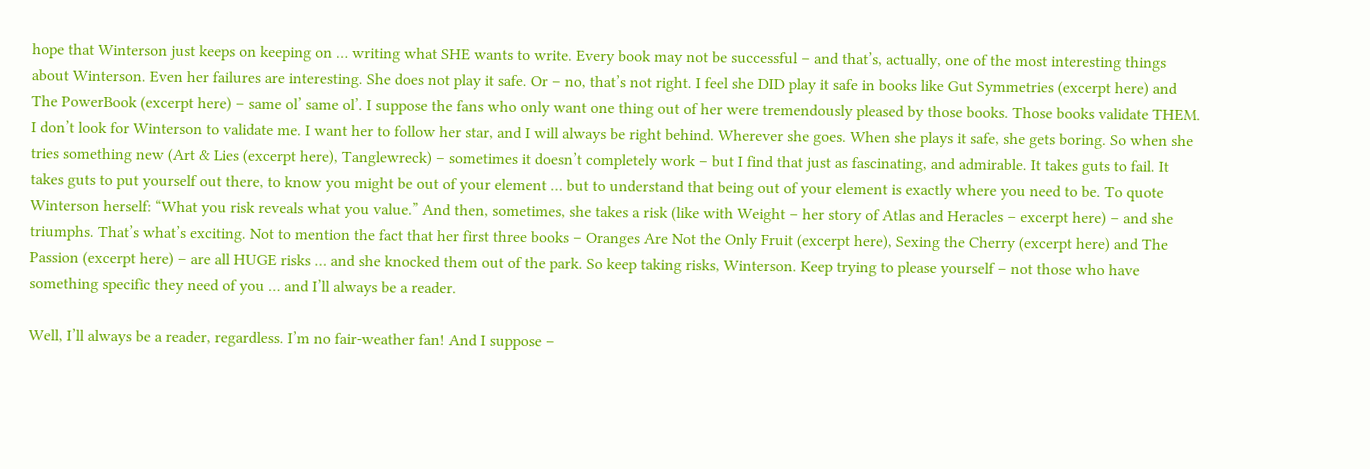hope that Winterson just keeps on keeping on … writing what SHE wants to write. Every book may not be successful – and that’s, actually, one of the most interesting things about Winterson. Even her failures are interesting. She does not play it safe. Or – no, that’s not right. I feel she DID play it safe in books like Gut Symmetries (excerpt here) and The PowerBook (excerpt here) – same ol’ same ol’. I suppose the fans who only want one thing out of her were tremendously pleased by those books. Those books validate THEM. I don’t look for Winterson to validate me. I want her to follow her star, and I will always be right behind. Wherever she goes. When she plays it safe, she gets boring. So when she tries something new (Art & Lies (excerpt here), Tanglewreck) – sometimes it doesn’t completely work – but I find that just as fascinating, and admirable. It takes guts to fail. It takes guts to put yourself out there, to know you might be out of your element … but to understand that being out of your element is exactly where you need to be. To quote Winterson herself: “What you risk reveals what you value.” And then, sometimes, she takes a risk (like with Weight – her story of Atlas and Heracles – excerpt here) – and she triumphs. That’s what’s exciting. Not to mention the fact that her first three books – Oranges Are Not the Only Fruit (excerpt here), Sexing the Cherry (excerpt here) and The Passion (excerpt here) – are all HUGE risks … and she knocked them out of the park. So keep taking risks, Winterson. Keep trying to please yourself – not those who have something specific they need of you … and I’ll always be a reader.

Well, I’ll always be a reader, regardless. I’m no fair-weather fan! And I suppose –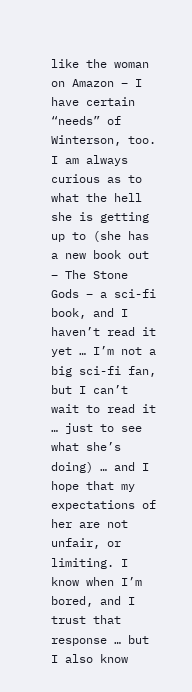like the woman on Amazon – I have certain “needs” of Winterson, too. I am always curious as to what the hell she is getting up to (she has a new book out – The Stone Gods – a sci-fi book, and I haven’t read it yet … I’m not a big sci-fi fan, but I can’t wait to read it … just to see what she’s doing) … and I hope that my expectations of her are not unfair, or limiting. I know when I’m bored, and I trust that response … but I also know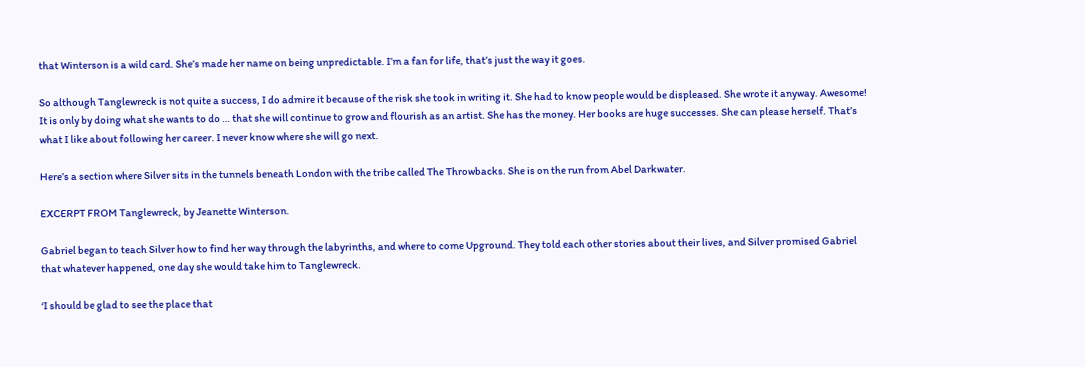that Winterson is a wild card. She’s made her name on being unpredictable. I’m a fan for life, that’s just the way it goes.

So although Tanglewreck is not quite a success, I do admire it because of the risk she took in writing it. She had to know people would be displeased. She wrote it anyway. Awesome! It is only by doing what she wants to do … that she will continue to grow and flourish as an artist. She has the money. Her books are huge successes. She can please herself. That’s what I like about following her career. I never know where she will go next.

Here’s a section where Silver sits in the tunnels beneath London with the tribe called The Throwbacks. She is on the run from Abel Darkwater.

EXCERPT FROM Tanglewreck, by Jeanette Winterson.

Gabriel began to teach Silver how to find her way through the labyrinths, and where to come Upground. They told each other stories about their lives, and Silver promised Gabriel that whatever happened, one day she would take him to Tanglewreck.

‘I should be glad to see the place that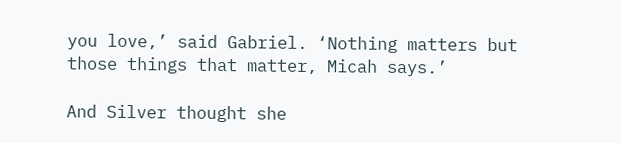you love,’ said Gabriel. ‘Nothing matters but those things that matter, Micah says.’

And Silver thought she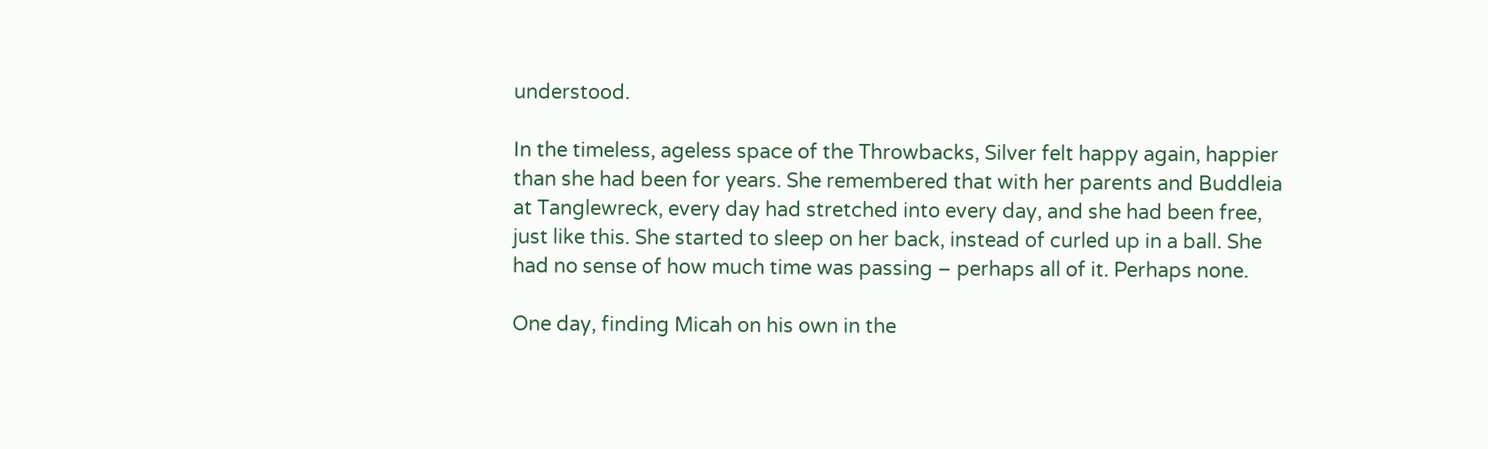understood.

In the timeless, ageless space of the Throwbacks, Silver felt happy again, happier than she had been for years. She remembered that with her parents and Buddleia at Tanglewreck, every day had stretched into every day, and she had been free, just like this. She started to sleep on her back, instead of curled up in a ball. She had no sense of how much time was passing – perhaps all of it. Perhaps none.

One day, finding Micah on his own in the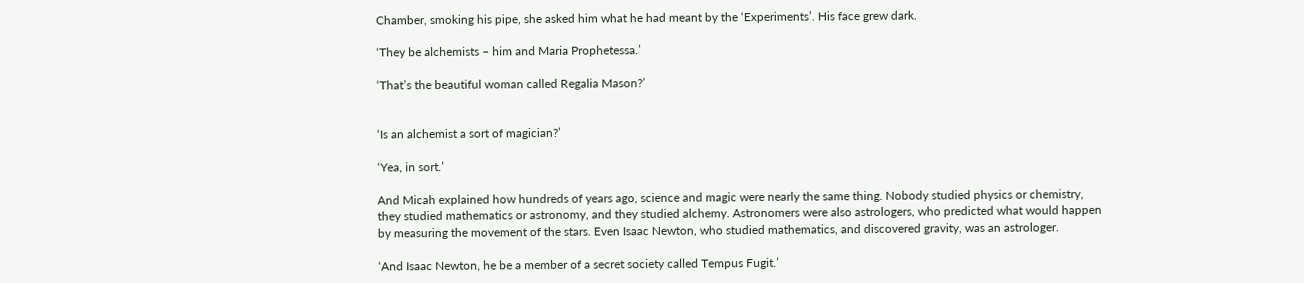Chamber, smoking his pipe, she asked him what he had meant by the ‘Experiments’. His face grew dark.

‘They be alchemists – him and Maria Prophetessa.’

‘That’s the beautiful woman called Regalia Mason?’


‘Is an alchemist a sort of magician?’

‘Yea, in sort.’

And Micah explained how hundreds of years ago, science and magic were nearly the same thing. Nobody studied physics or chemistry, they studied mathematics or astronomy, and they studied alchemy. Astronomers were also astrologers, who predicted what would happen by measuring the movement of the stars. Even Isaac Newton, who studied mathematics, and discovered gravity, was an astrologer.

‘And Isaac Newton, he be a member of a secret society called Tempus Fugit.’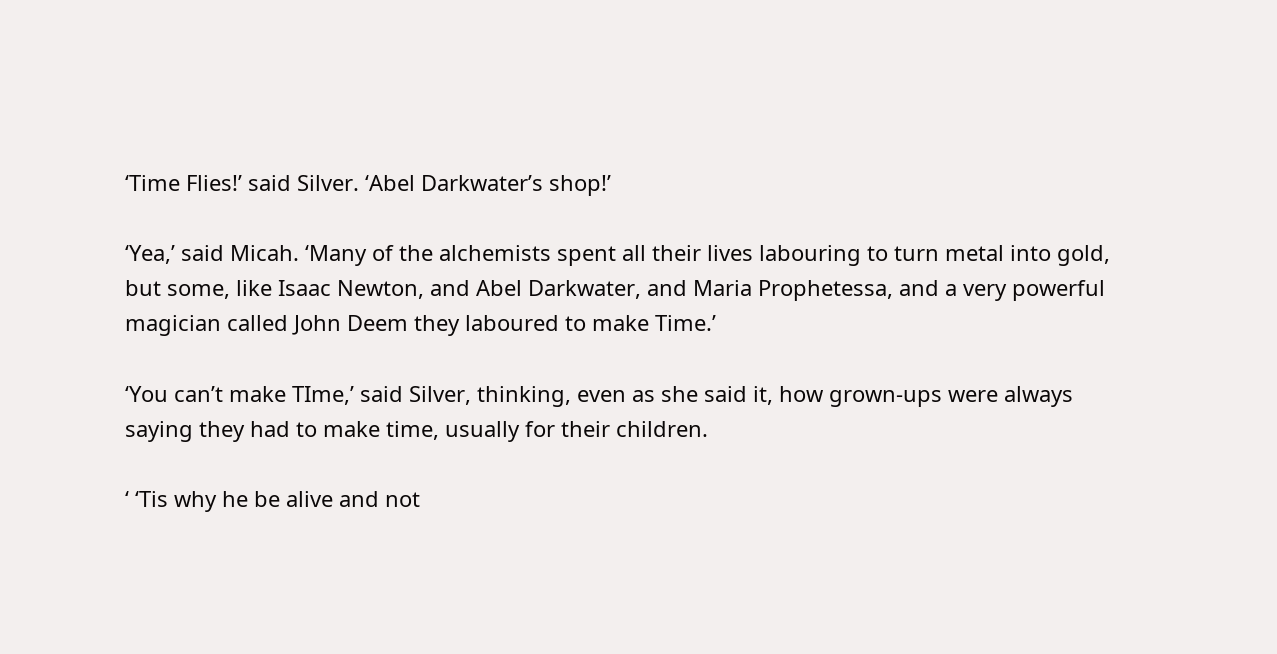‘Time Flies!’ said Silver. ‘Abel Darkwater’s shop!’

‘Yea,’ said Micah. ‘Many of the alchemists spent all their lives labouring to turn metal into gold, but some, like Isaac Newton, and Abel Darkwater, and Maria Prophetessa, and a very powerful magician called John Deem they laboured to make Time.’

‘You can’t make TIme,’ said Silver, thinking, even as she said it, how grown-ups were always saying they had to make time, usually for their children.

‘ ‘Tis why he be alive and not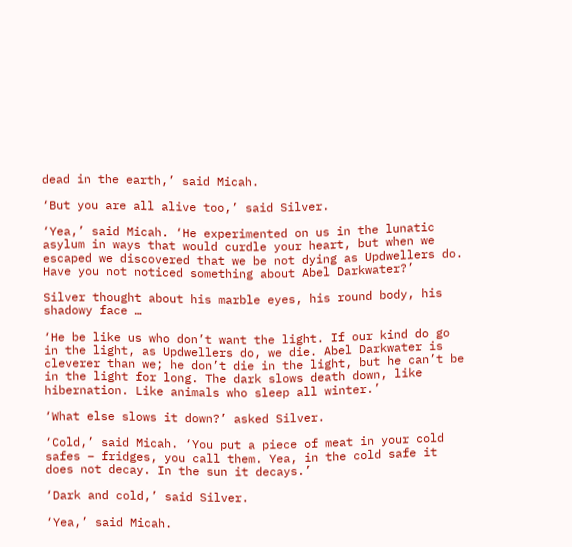dead in the earth,’ said Micah.

‘But you are all alive too,’ said Silver.

‘Yea,’ said Micah. ‘He experimented on us in the lunatic asylum in ways that would curdle your heart, but when we escaped we discovered that we be not dying as Updwellers do. Have you not noticed something about Abel Darkwater?’

Silver thought about his marble eyes, his round body, his shadowy face …

‘He be like us who don’t want the light. If our kind do go in the light, as Updwellers do, we die. Abel Darkwater is cleverer than we; he don’t die in the light, but he can’t be in the light for long. The dark slows death down, like hibernation. Like animals who sleep all winter.’

‘What else slows it down?’ asked Silver.

‘Cold,’ said Micah. ‘You put a piece of meat in your cold safes – fridges, you call them. Yea, in the cold safe it does not decay. In the sun it decays.’

‘Dark and cold,’ said Silver.

‘Yea,’ said Micah.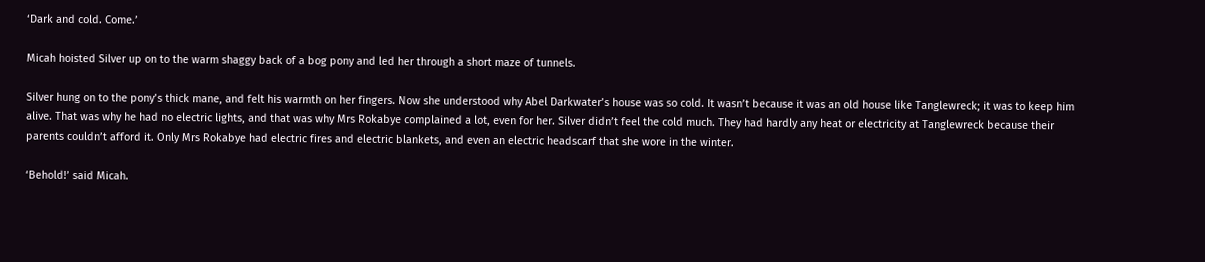‘Dark and cold. Come.’

Micah hoisted Silver up on to the warm shaggy back of a bog pony and led her through a short maze of tunnels.

Silver hung on to the pony’s thick mane, and felt his warmth on her fingers. Now she understood why Abel Darkwater’s house was so cold. It wasn’t because it was an old house like Tanglewreck; it was to keep him alive. That was why he had no electric lights, and that was why Mrs Rokabye complained a lot, even for her. Silver didn’t feel the cold much. They had hardly any heat or electricity at Tanglewreck because their parents couldn’t afford it. Only Mrs Rokabye had electric fires and electric blankets, and even an electric headscarf that she wore in the winter.

‘Behold!’ said Micah.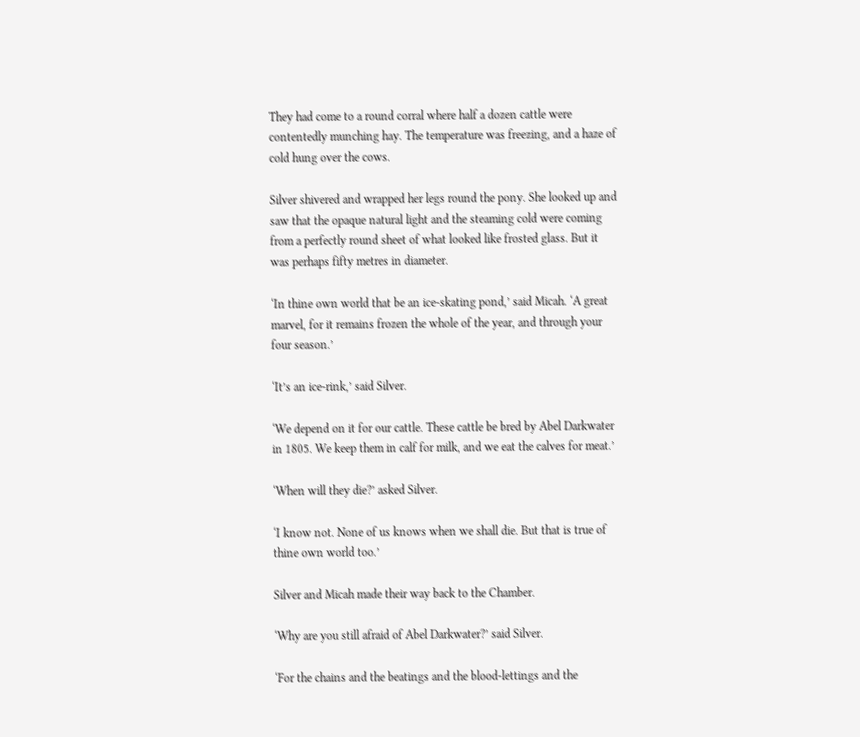They had come to a round corral where half a dozen cattle were contentedly munching hay. The temperature was freezing, and a haze of cold hung over the cows.

Silver shivered and wrapped her legs round the pony. She looked up and saw that the opaque natural light and the steaming cold were coming from a perfectly round sheet of what looked like frosted glass. But it was perhaps fifty metres in diameter.

‘In thine own world that be an ice-skating pond,’ said Micah. ‘A great marvel, for it remains frozen the whole of the year, and through your four season.’

‘It’s an ice-rink,’ said Silver.

‘We depend on it for our cattle. These cattle be bred by Abel Darkwater in 1805. We keep them in calf for milk, and we eat the calves for meat.’

‘When will they die?’ asked Silver.

‘I know not. None of us knows when we shall die. But that is true of thine own world too.’

Silver and Micah made their way back to the Chamber.

‘Why are you still afraid of Abel Darkwater?’ said Silver.

‘For the chains and the beatings and the blood-lettings and the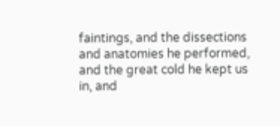faintings, and the dissections and anatomies he performed, and the great cold he kept us in, and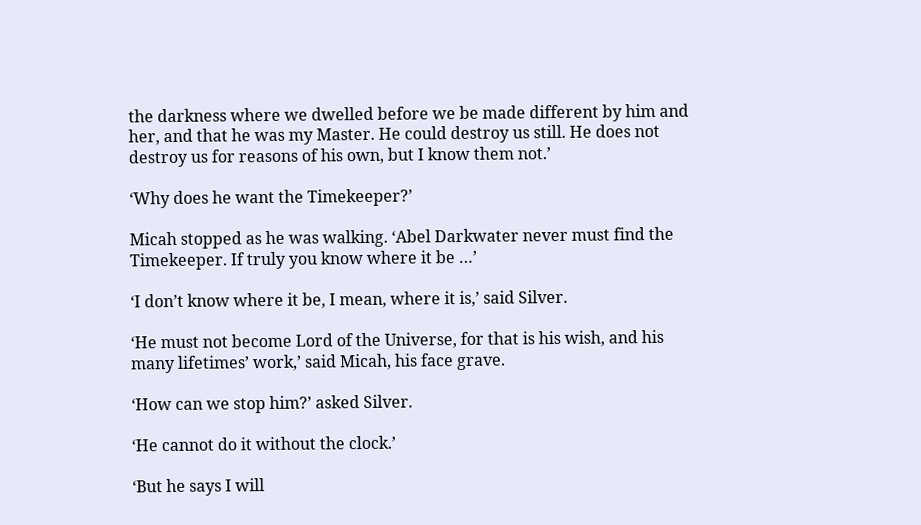the darkness where we dwelled before we be made different by him and her, and that he was my Master. He could destroy us still. He does not destroy us for reasons of his own, but I know them not.’

‘Why does he want the Timekeeper?’

Micah stopped as he was walking. ‘Abel Darkwater never must find the Timekeeper. If truly you know where it be …’

‘I don’t know where it be, I mean, where it is,’ said Silver.

‘He must not become Lord of the Universe, for that is his wish, and his many lifetimes’ work,’ said Micah, his face grave.

‘How can we stop him?’ asked Silver.

‘He cannot do it without the clock.’

‘But he says I will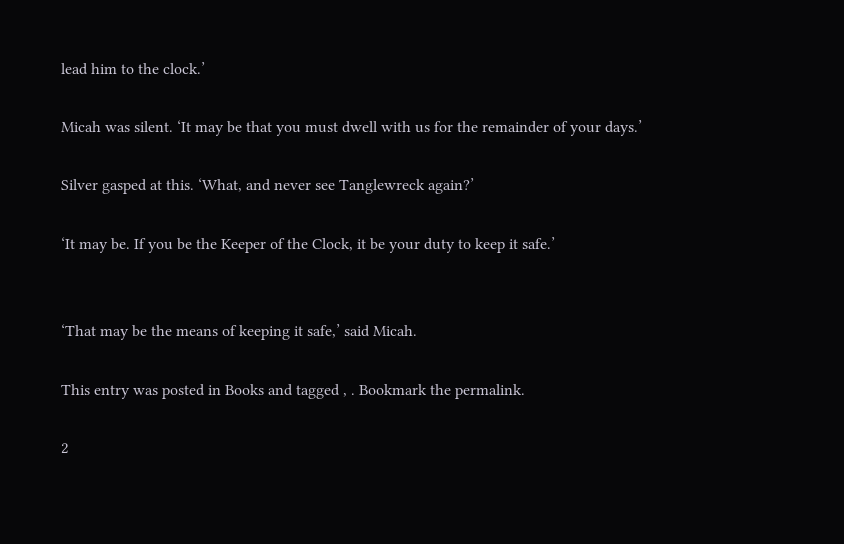lead him to the clock.’

Micah was silent. ‘It may be that you must dwell with us for the remainder of your days.’

Silver gasped at this. ‘What, and never see Tanglewreck again?’

‘It may be. If you be the Keeper of the Clock, it be your duty to keep it safe.’


‘That may be the means of keeping it safe,’ said Micah.

This entry was posted in Books and tagged , . Bookmark the permalink.

2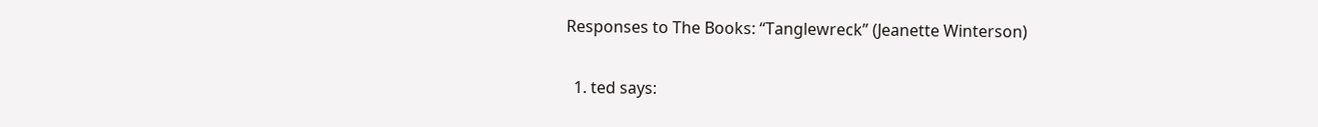Responses to The Books: “Tanglewreck” (Jeanette Winterson)

  1. ted says: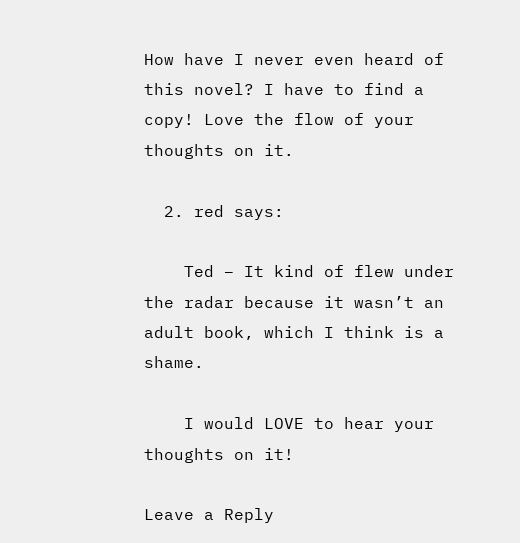How have I never even heard of this novel? I have to find a copy! Love the flow of your thoughts on it.

  2. red says:

    Ted – It kind of flew under the radar because it wasn’t an adult book, which I think is a shame.

    I would LOVE to hear your thoughts on it!

Leave a Reply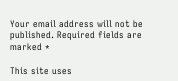Your email address will not be published. Required fields are marked *

This site uses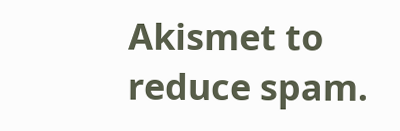Akismet to reduce spam.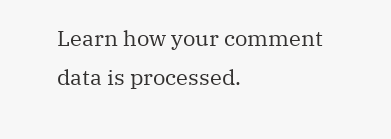Learn how your comment data is processed.